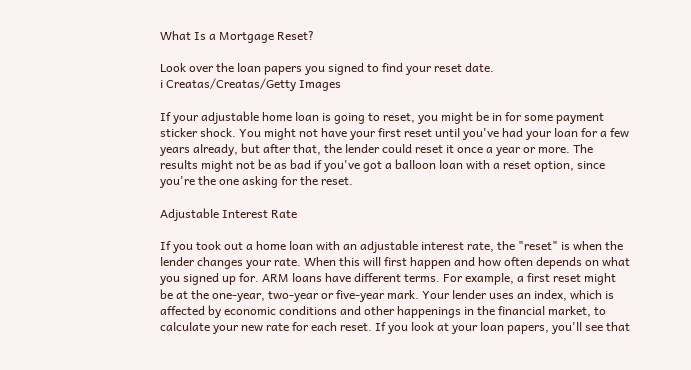What Is a Mortgage Reset?

Look over the loan papers you signed to find your reset date.
i Creatas/Creatas/Getty Images

If your adjustable home loan is going to reset, you might be in for some payment sticker shock. You might not have your first reset until you've had your loan for a few years already, but after that, the lender could reset it once a year or more. The results might not be as bad if you've got a balloon loan with a reset option, since you're the one asking for the reset.

Adjustable Interest Rate

If you took out a home loan with an adjustable interest rate, the "reset" is when the lender changes your rate. When this will first happen and how often depends on what you signed up for. ARM loans have different terms. For example, a first reset might be at the one-year, two-year or five-year mark. Your lender uses an index, which is affected by economic conditions and other happenings in the financial market, to calculate your new rate for each reset. If you look at your loan papers, you'll see that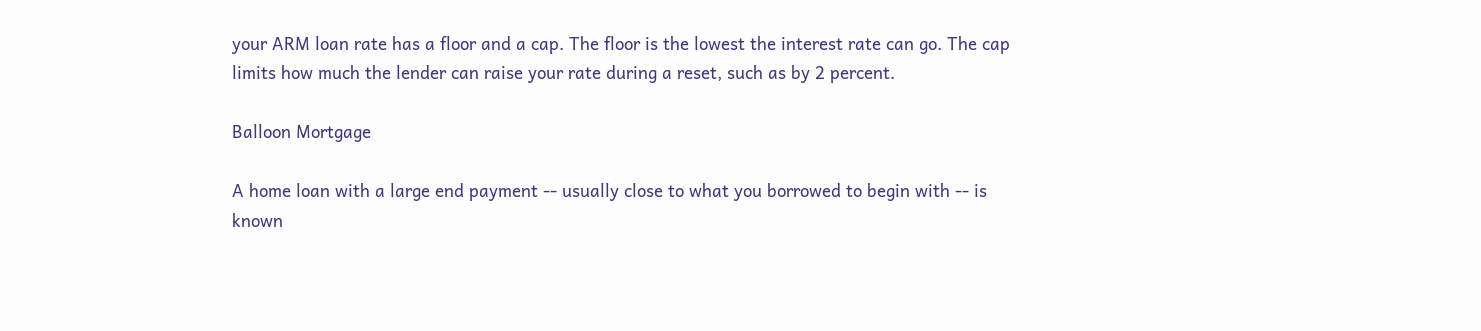your ARM loan rate has a floor and a cap. The floor is the lowest the interest rate can go. The cap limits how much the lender can raise your rate during a reset, such as by 2 percent.

Balloon Mortgage

A home loan with a large end payment -- usually close to what you borrowed to begin with -- is known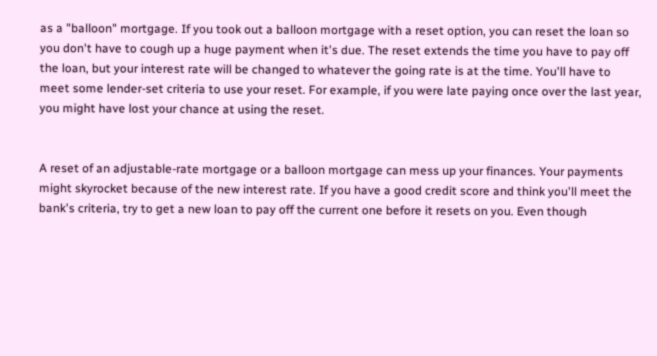as a "balloon" mortgage. If you took out a balloon mortgage with a reset option, you can reset the loan so you don't have to cough up a huge payment when it's due. The reset extends the time you have to pay off the loan, but your interest rate will be changed to whatever the going rate is at the time. You'll have to meet some lender-set criteria to use your reset. For example, if you were late paying once over the last year, you might have lost your chance at using the reset.


A reset of an adjustable-rate mortgage or a balloon mortgage can mess up your finances. Your payments might skyrocket because of the new interest rate. If you have a good credit score and think you'll meet the bank's criteria, try to get a new loan to pay off the current one before it resets on you. Even though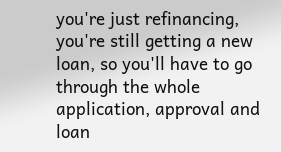you're just refinancing, you're still getting a new loan, so you'll have to go through the whole application, approval and loan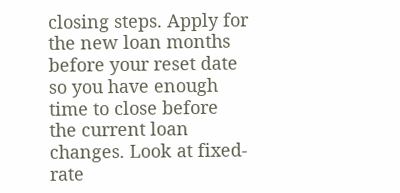closing steps. Apply for the new loan months before your reset date so you have enough time to close before the current loan changes. Look at fixed-rate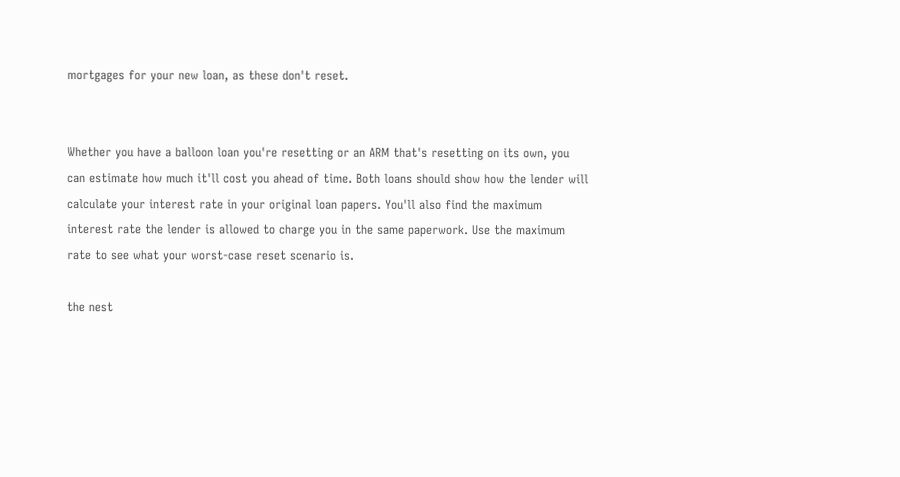mortgages for your new loan, as these don't reset.


Whether you have a balloon loan you're resetting or an ARM that's resetting on its own, you can estimate how much it'll cost you ahead of time. Both loans should show how the lender will calculate your interest rate in your original loan papers. You'll also find the maximum interest rate the lender is allowed to charge you in the same paperwork. Use the maximum rate to see what your worst-case reset scenario is.

the nest